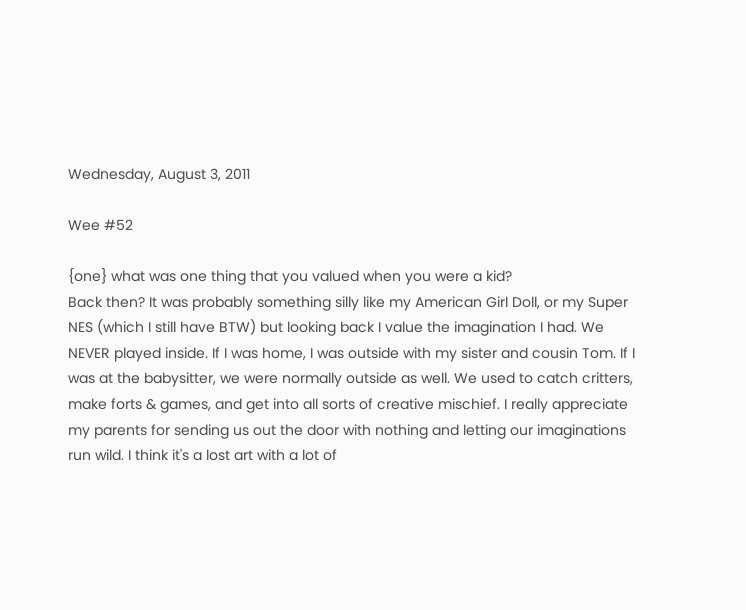Wednesday, August 3, 2011

Wee #52

{one} what was one thing that you valued when you were a kid?
Back then? It was probably something silly like my American Girl Doll, or my Super NES (which I still have BTW) but looking back I value the imagination I had. We NEVER played inside. If I was home, I was outside with my sister and cousin Tom. If I was at the babysitter, we were normally outside as well. We used to catch critters, make forts & games, and get into all sorts of creative mischief. I really appreciate my parents for sending us out the door with nothing and letting our imaginations run wild. I think it's a lost art with a lot of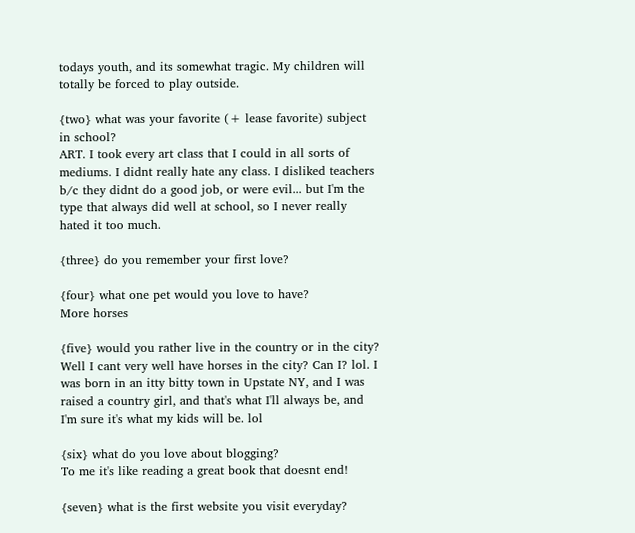todays youth, and its somewhat tragic. My children will totally be forced to play outside.

{two} what was your favorite (+ lease favorite) subject in school?
ART. I took every art class that I could in all sorts of mediums. I didnt really hate any class. I disliked teachers b/c they didnt do a good job, or were evil... but I'm the type that always did well at school, so I never really hated it too much.

{three} do you remember your first love?

{four} what one pet would you love to have?
More horses

{five} would you rather live in the country or in the city?
Well I cant very well have horses in the city? Can I? lol. I was born in an itty bitty town in Upstate NY, and I was raised a country girl, and that's what I'll always be, and I'm sure it's what my kids will be. lol

{six} what do you love about blogging?
To me it's like reading a great book that doesnt end!

{seven} what is the first website you visit everyday?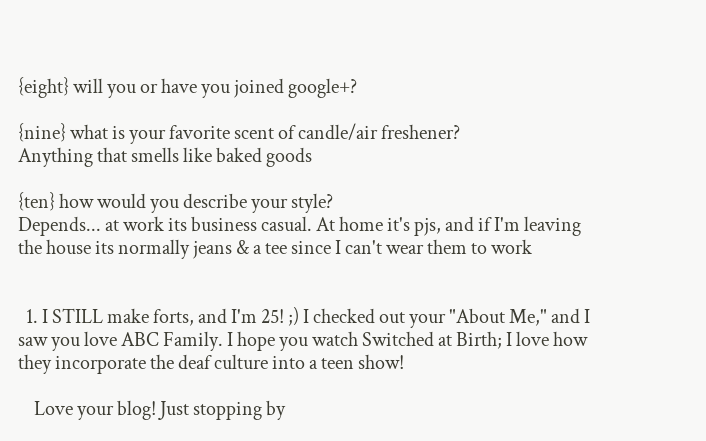{eight} will you or have you joined google+?

{nine} what is your favorite scent of candle/air freshener?
Anything that smells like baked goods

{ten} how would you describe your style?
Depends... at work its business casual. At home it's pjs, and if I'm leaving the house its normally jeans & a tee since I can't wear them to work


  1. I STILL make forts, and I'm 25! ;) I checked out your "About Me," and I saw you love ABC Family. I hope you watch Switched at Birth; I love how they incorporate the deaf culture into a teen show!

    Love your blog! Just stopping by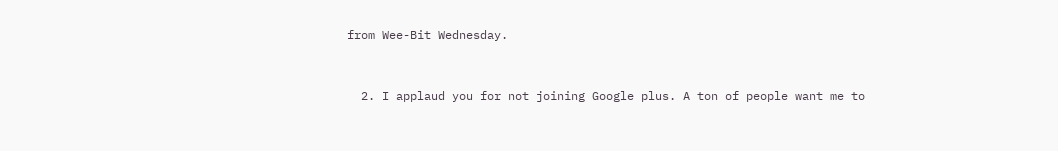from Wee-Bit Wednesday.


  2. I applaud you for not joining Google plus. A ton of people want me to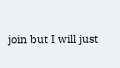join but I will just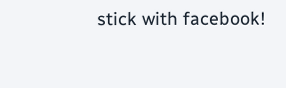stick with facebook!